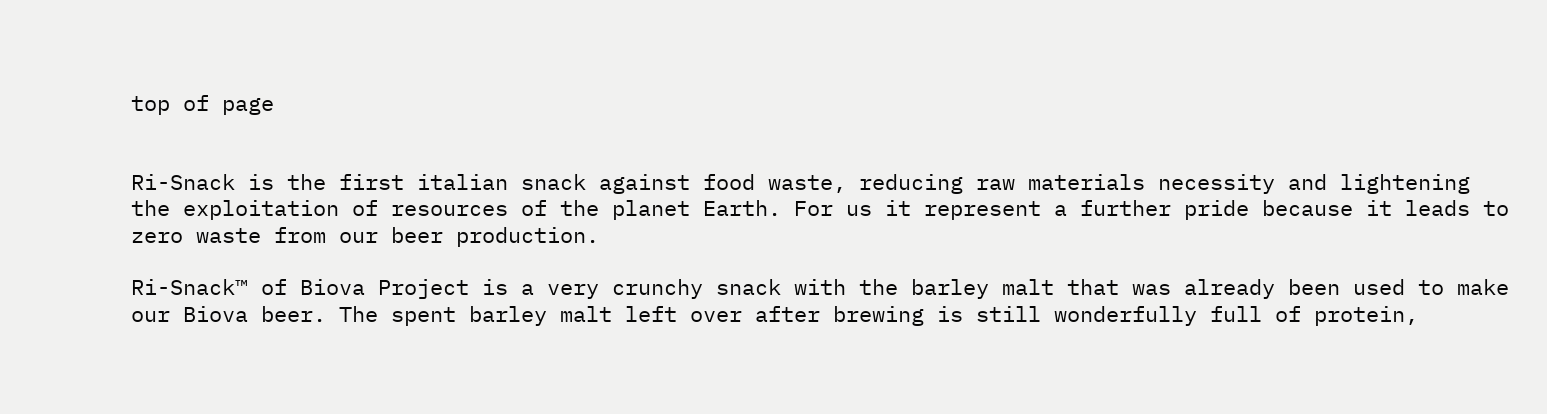top of page


Ri-Snack is the first italian snack against food waste, reducing raw materials necessity and lightening the exploitation of resources of the planet Earth. For us it represent a further pride because it leads to zero waste from our beer production.

Ri-Snack™ of Biova Project is a very crunchy snack with the barley malt that was already been used to make our Biova beer. The spent barley malt left over after brewing is still wonderfully full of protein,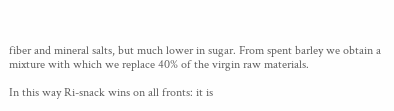fiber and mineral salts, but much lower in sugar. From spent barley we obtain a mixture with which we replace 40% of the virgin raw materials.

In this way Ri-snack wins on all fronts: it is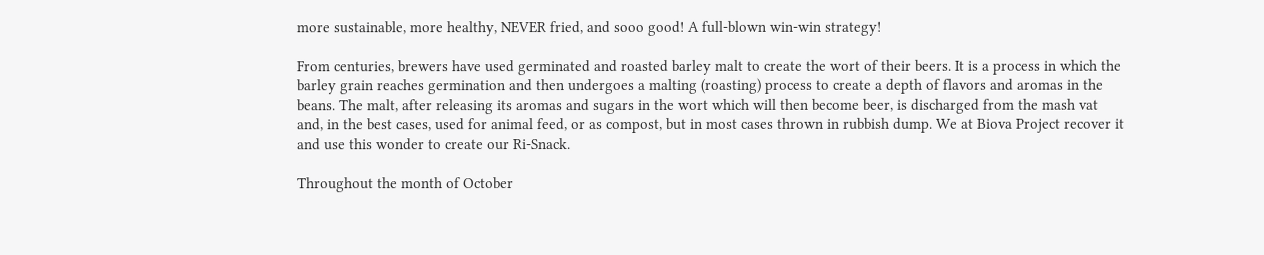more sustainable, more healthy, NEVER fried, and sooo good! A full-blown win-win strategy!

From centuries, brewers have used germinated and roasted barley malt to create the wort of their beers. It is a process in which the barley grain reaches germination and then undergoes a malting (roasting) process to create a depth of flavors and aromas in the beans. The malt, after releasing its aromas and sugars in the wort which will then become beer, is discharged from the mash vat and, in the best cases, used for animal feed, or as compost, but in most cases thrown in rubbish dump. We at Biova Project recover it and use this wonder to create our Ri-Snack.

Throughout the month of October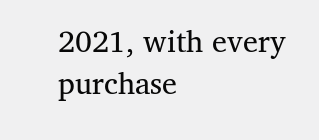2021, with every purchase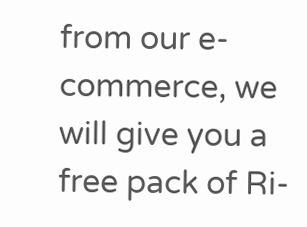from our e-commerce, we will give you a free pack of Ri-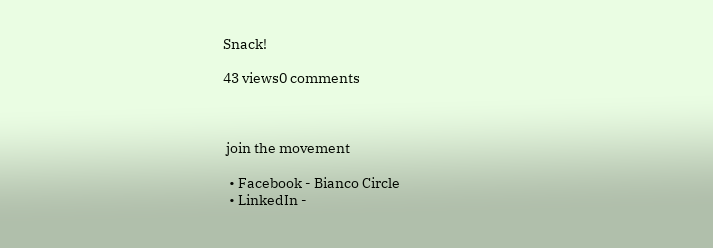Snack!

43 views0 comments



 join the movement

  • Facebook - Bianco Circle
  • LinkedIn -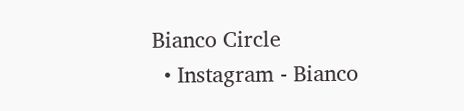Bianco Circle
  • Instagram - Bianco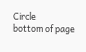Circle
bottom of page